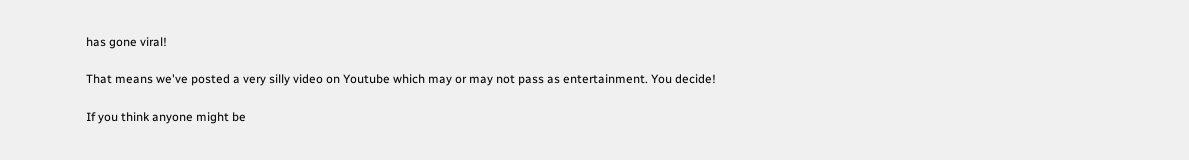has gone viral!

That means we've posted a very silly video on Youtube which may or may not pass as entertainment. You decide!

If you think anyone might be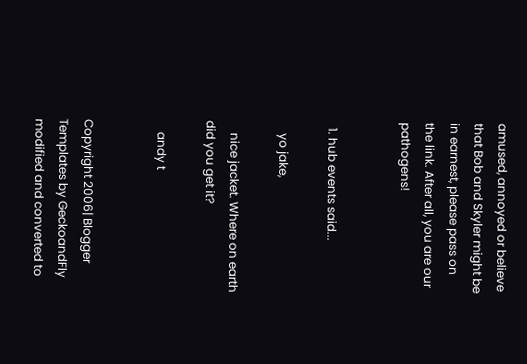amused, annoyed or believe that Bob and Skyler might be in earnest, please pass on the link. After all, you are our pathogens!


  1. hub events said...

    yo jake,

    nice jacket. Where on earth did you get it?

    andy t


Copyright 2006| Blogger Templates by GeckoandFly modified and converted to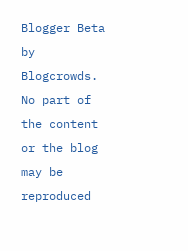Blogger Beta by Blogcrowds.
No part of the content or the blog may be reproduced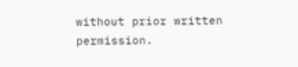without prior written permission.